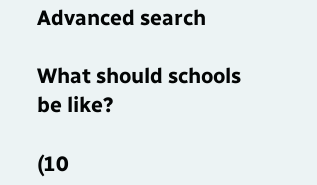Advanced search

What should schools be like?

(10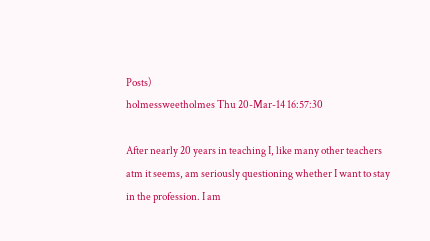Posts)
holmessweetholmes Thu 20-Mar-14 16:57:30

After nearly 20 years in teaching I, like many other teachers atm it seems, am seriously questioning whether I want to stay in the profession. I am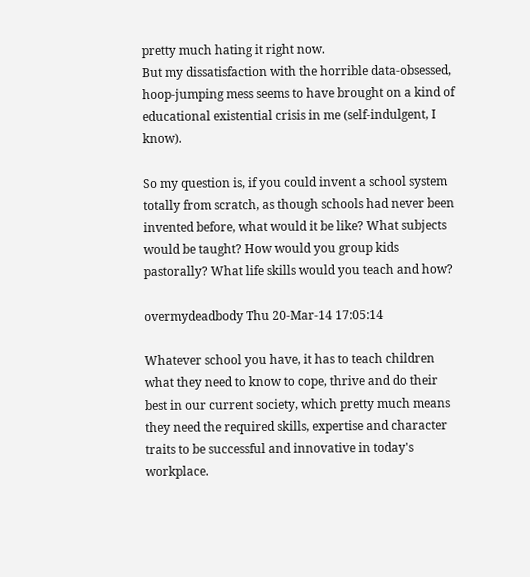pretty much hating it right now.
But my dissatisfaction with the horrible data-obsessed, hoop-jumping mess seems to have brought on a kind of educational existential crisis in me (self-indulgent, I know).

So my question is, if you could invent a school system totally from scratch, as though schools had never been invented before, what would it be like? What subjects would be taught? How would you group kids pastorally? What life skills would you teach and how?

overmydeadbody Thu 20-Mar-14 17:05:14

Whatever school you have, it has to teach children what they need to know to cope, thrive and do their best in our current society, which pretty much means they need the required skills, expertise and character traits to be successful and innovative in today's workplace.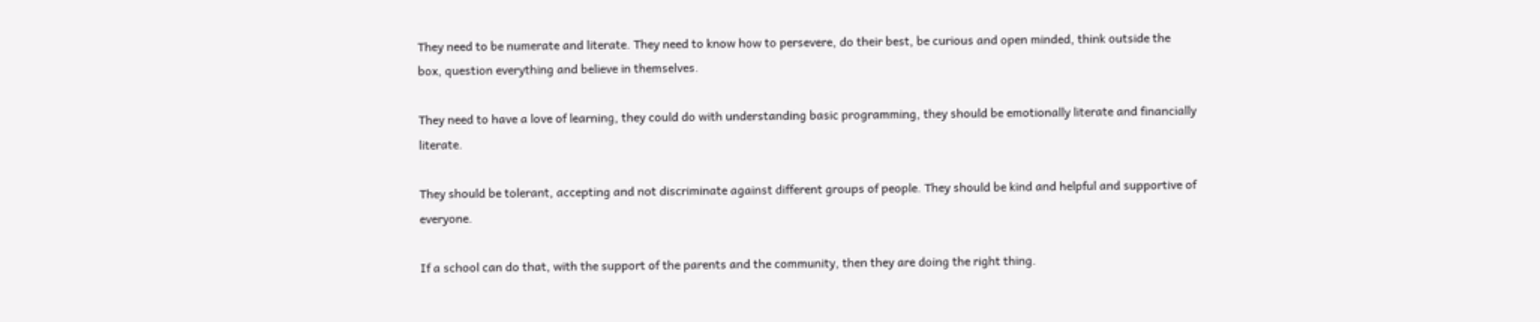They need to be numerate and literate. They need to know how to persevere, do their best, be curious and open minded, think outside the box, question everything and believe in themselves.

They need to have a love of learning, they could do with understanding basic programming, they should be emotionally literate and financially literate.

They should be tolerant, accepting and not discriminate against different groups of people. They should be kind and helpful and supportive of everyone.

If a school can do that, with the support of the parents and the community, then they are doing the right thing.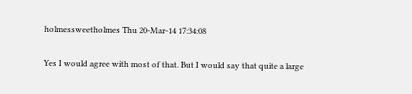holmessweetholmes Thu 20-Mar-14 17:34:08

Yes I would agree with most of that. But I would say that quite a large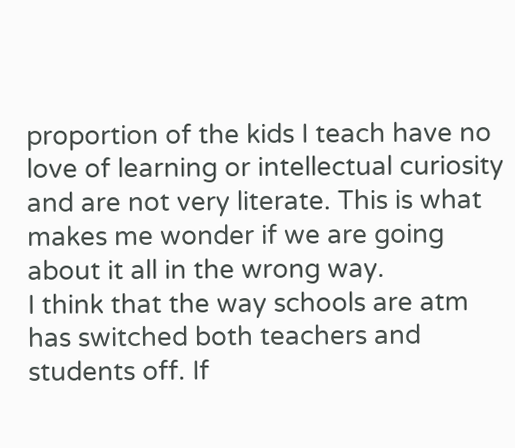proportion of the kids I teach have no love of learning or intellectual curiosity and are not very literate. This is what makes me wonder if we are going about it all in the wrong way.
I think that the way schools are atm has switched both teachers and students off. If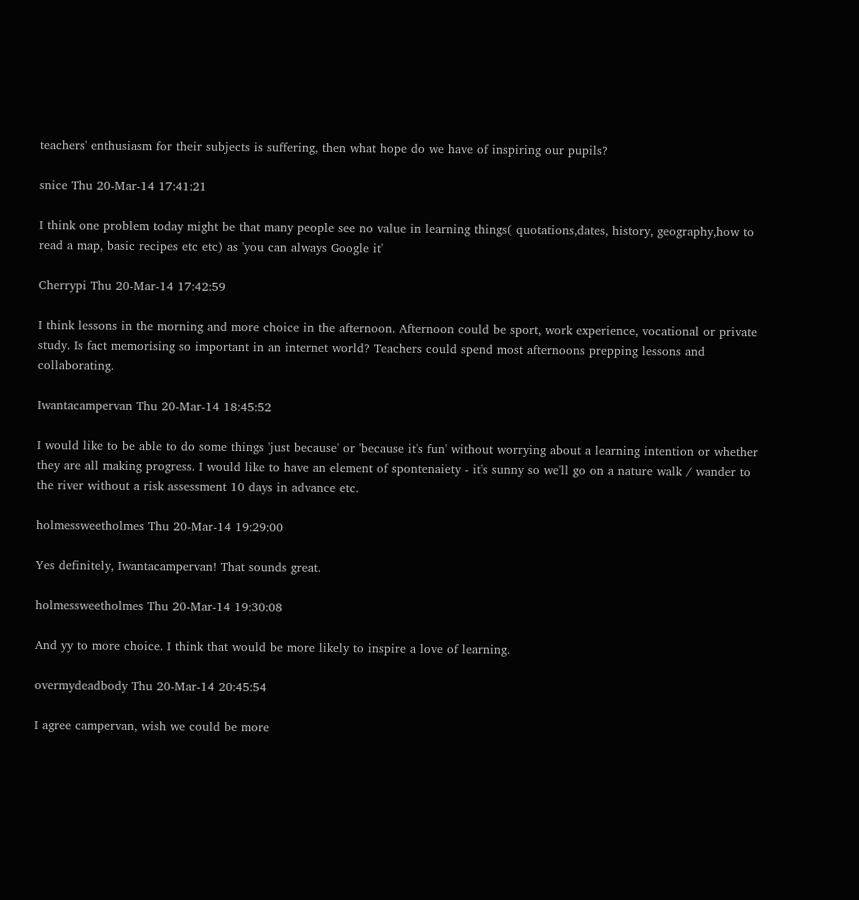teachers' enthusiasm for their subjects is suffering, then what hope do we have of inspiring our pupils?

snice Thu 20-Mar-14 17:41:21

I think one problem today might be that many people see no value in learning things( quotations,dates, history, geography,how to read a map, basic recipes etc etc) as 'you can always Google it'

Cherrypi Thu 20-Mar-14 17:42:59

I think lessons in the morning and more choice in the afternoon. Afternoon could be sport, work experience, vocational or private study. Is fact memorising so important in an internet world? Teachers could spend most afternoons prepping lessons and collaborating.

Iwantacampervan Thu 20-Mar-14 18:45:52

I would like to be able to do some things 'just because' or 'because it's fun' without worrying about a learning intention or whether they are all making progress. I would like to have an element of spontenaiety - it's sunny so we'll go on a nature walk / wander to the river without a risk assessment 10 days in advance etc.

holmessweetholmes Thu 20-Mar-14 19:29:00

Yes definitely, Iwantacampervan! That sounds great.

holmessweetholmes Thu 20-Mar-14 19:30:08

And yy to more choice. I think that would be more likely to inspire a love of learning.

overmydeadbody Thu 20-Mar-14 20:45:54

I agree campervan, wish we could be more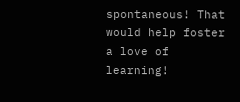spontaneous! That would help foster a love of learning!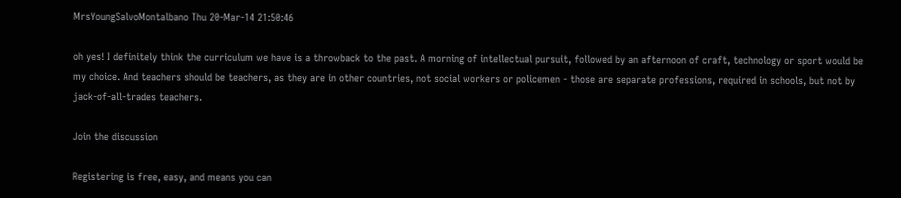MrsYoungSalvoMontalbano Thu 20-Mar-14 21:50:46

oh yes! I definitely think the curriculum we have is a throwback to the past. A morning of intellectual pursuit, followed by an afternoon of craft, technology or sport would be my choice. And teachers should be teachers, as they are in other countries, not social workers or policemen - those are separate professions, required in schools, but not by jack-of-all-trades teachers.

Join the discussion

Registering is free, easy, and means you can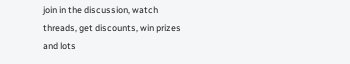join in the discussion, watch threads, get discounts, win prizes and lots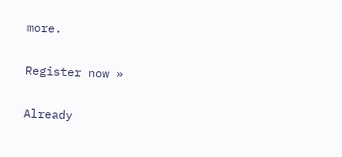more.

Register now »

Already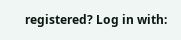registered? Log in with: